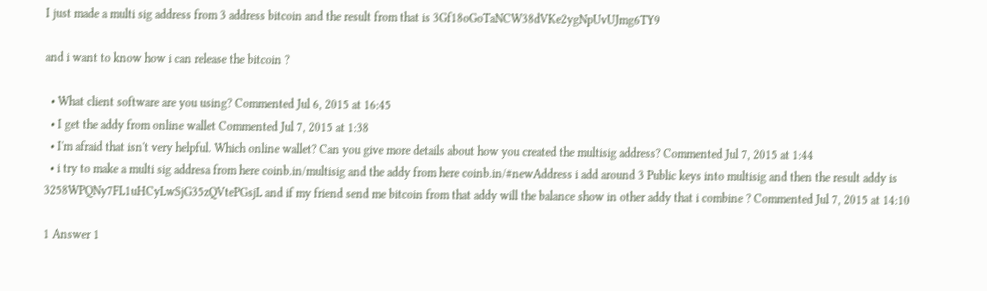I just made a multi sig address from 3 address bitcoin and the result from that is 3Gf18oGoTaNCW38dVKe2ygNpUvUJmg6TY9

and i want to know how i can release the bitcoin ?

  • What client software are you using? Commented Jul 6, 2015 at 16:45
  • I get the addy from online wallet Commented Jul 7, 2015 at 1:38
  • I'm afraid that isn't very helpful. Which online wallet? Can you give more details about how you created the multisig address? Commented Jul 7, 2015 at 1:44
  • i try to make a multi sig addresa from here coinb.in/multisig and the addy from here coinb.in/#newAddress i add around 3 Public keys into multisig and then the result addy is 3258WPQNy7FL1uHCyLwSjG35zQVtePGsjL and if my friend send me bitcoin from that addy will the balance show in other addy that i combine ? Commented Jul 7, 2015 at 14:10

1 Answer 1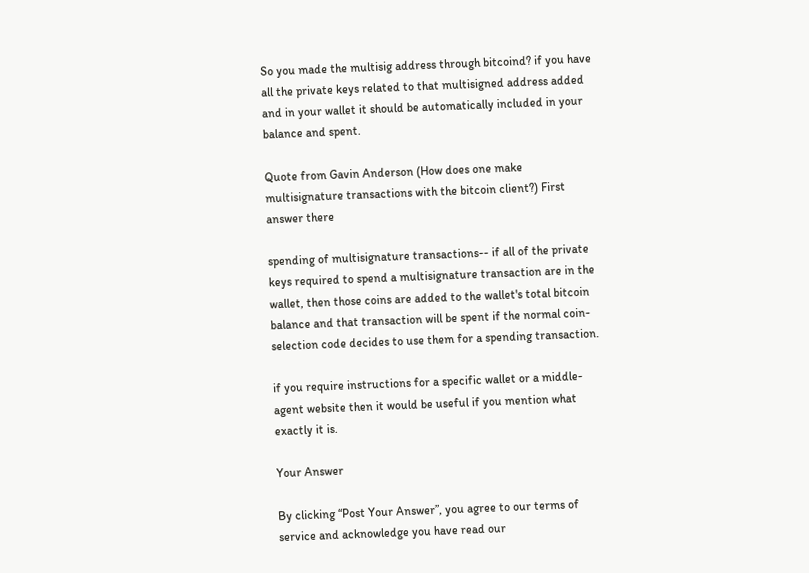So you made the multisig address through bitcoind? if you have all the private keys related to that multisigned address added and in your wallet it should be automatically included in your balance and spent.

Quote from Gavin Anderson (How does one make multisignature transactions with the bitcoin client?) First answer there

spending of multisignature transactions-- if all of the private keys required to spend a multisignature transaction are in the wallet, then those coins are added to the wallet's total bitcoin balance and that transaction will be spent if the normal coin-selection code decides to use them for a spending transaction.

if you require instructions for a specific wallet or a middle-agent website then it would be useful if you mention what exactly it is.

Your Answer

By clicking “Post Your Answer”, you agree to our terms of service and acknowledge you have read our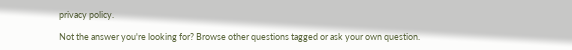privacy policy.

Not the answer you're looking for? Browse other questions tagged or ask your own question.